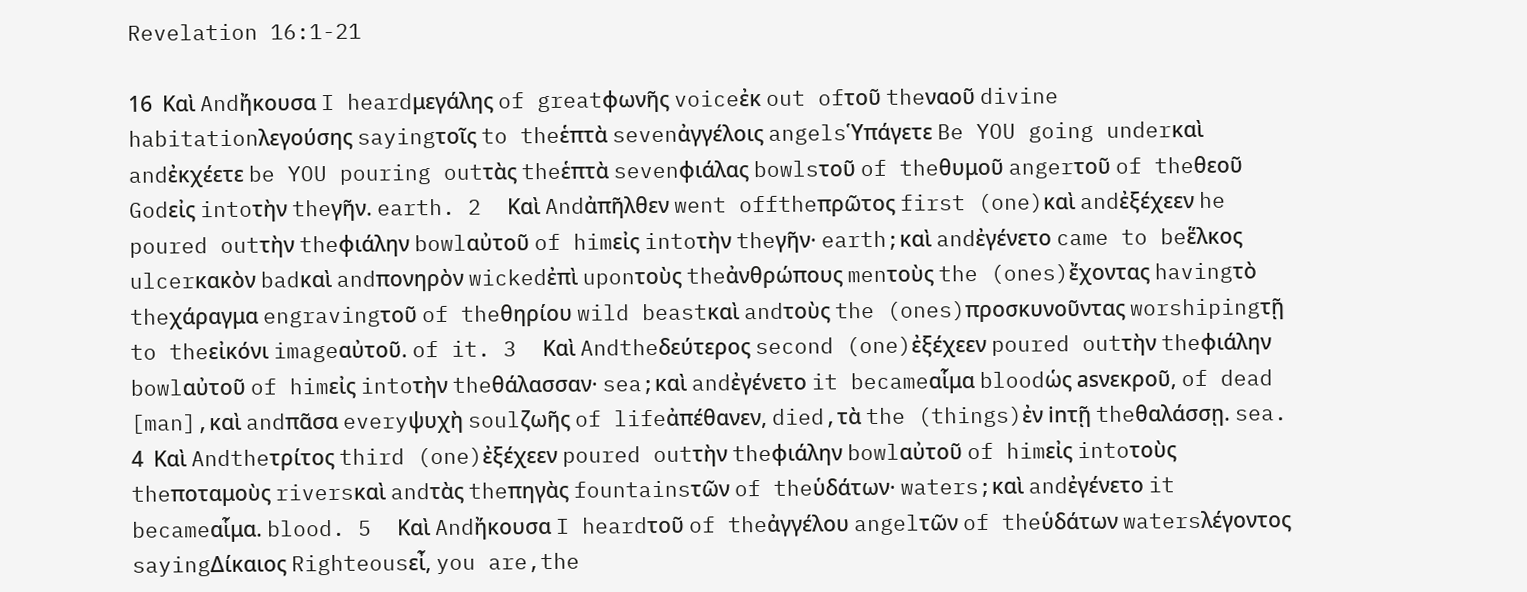Revelation 16:1-21

16  Καὶ Andἤκουσα I heardμεγάλης of greatφωνῆς voiceἐκ out ofτοῦ theναοῦ divine habitationλεγούσης sayingτοῖς to theἑπτὰ sevenἀγγέλοις angelsὙπάγετε Be YOU going underκαὶ andἐκχέετε be YOU pouring outτὰς theἑπτὰ sevenφιάλας bowlsτοῦ of theθυμοῦ angerτοῦ of theθεοῦ Godεἰς intoτὴν theγῆν. earth. 2  Καὶ Andἀπῆλθεν went offtheπρῶτος first (one)καὶ andἐξέχεεν he poured outτὴν theφιάλην bowlαὐτοῦ of himεἰς intoτὴν theγῆν· earth;καὶ andἐγένετο came to beἕλκος ulcerκακὸν badκαὶ andπονηρὸν wickedἐπὶ uponτοὺς theἀνθρώπους menτοὺς the (ones)ἔχοντας havingτὸ theχάραγμα engravingτοῦ of theθηρίου wild beastκαὶ andτοὺς the (ones)προσκυνοῦντας worshipingτῇ to theεἰκόνι imageαὐτοῦ. of it. 3  Καὶ Andtheδεύτερος second (one)ἐξέχεεν poured outτὴν theφιάλην bowlαὐτοῦ of himεἰς intoτὴν theθάλασσαν· sea;καὶ andἐγένετο it becameαἷμα bloodὡς asνεκροῦ, of dead [man],καὶ andπᾶσα everyψυχὴ soulζωῆς of lifeἀπέθανεν, died,τὰ the (things)ἐν inτῇ theθαλάσσῃ. sea. 4  Καὶ Andtheτρίτος third (one)ἐξέχεεν poured outτὴν theφιάλην bowlαὐτοῦ of himεἰς intoτοὺς theποταμοὺς riversκαὶ andτὰς theπηγὰς fountainsτῶν of theὑδάτων· waters;καὶ andἐγένετο it becameαἷμα. blood. 5  Καὶ Andἤκουσα I heardτοῦ of theἀγγέλου angelτῶν of theὑδάτων watersλέγοντος sayingΔίκαιος Righteousεἶ, you are,the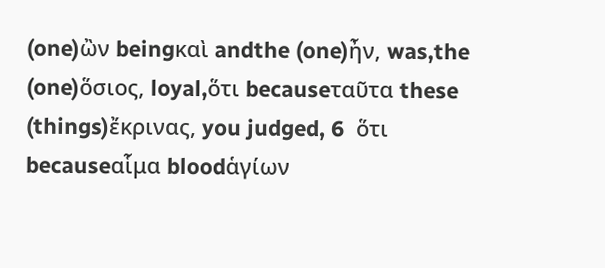(one)ὢν beingκαὶ andthe (one)ἦν, was,the (one)ὅσιος, loyal,ὅτι becauseταῦτα these (things)ἔκρινας, you judged, 6  ὅτι becauseαἷμα bloodἁγίων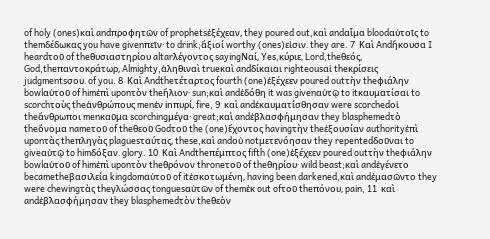of holy (ones)καὶ andπροφητῶν of prophetsἐξέχεαν, they poured out,καὶ andαἷμα bloodαὐτοῖς to themδέδωκας you have givenπεῖν· to drink;ἄξιοί worthy (ones)εἰσιν. they are. 7  Καὶ Andἤκουσα I heardτοῦ of theθυσιαστηρίου altarλέγοντος sayingΝαί, Yes,κύριε, Lord,theθεός, God,theπαντοκράτωρ, Almighty,ἀληθιναὶ trueκαὶ andδίκαιαι righteousαἱ theκρίσεις judgmentsσου. of you. 8  Καὶ Andtheτέταρτος fourth (one)ἐξέχεεν poured outτὴν theφιάλην bowlαὐτοῦ of himἐπὶ uponτὸν theἥλιον· sun;καὶ andἐδόθη it was givenαὐτῷ to itκαυματίσαι to scorchτοὺς theἀνθρώπους menἐν inπυρί, fire, 9  καὶ andἐκαυματίσθησαν were scorchedοἱ theἄνθρωποι menκαῦμα scorchingμέγα· great;καὶ andἐβλασφήμησαν they blasphemedτὸ theὄνομα nameτοῦ of theθεοῦ Godτοῦ the (one)ἔχοντος havingτὴν theἐξουσίαν authorityἐπὶ uponτὰς theπληγὰς plaguesταύτας, these,καὶ andοὐ notμετενόησαν they repentedδοῦναι to giveαὐτῷ to himδόξαν. glory. 10  Καὶ Andtheπέμπτος fifth (one)ἐξέχεεν poured outτὴν theφιάλην bowlαὐτοῦ of himἐπὶ uponτὸν theθρόνον throneτοῦ of theθηρίου· wild beast;καὶ andἐγένετο becametheβασιλεία kingdomαὐτοῦ of itἐσκοτωμένη, having been darkened,καὶ andἐμασῶντο they were chewingτὰς theγλώσσας tonguesαὐτῶν of themἐκ out ofτοῦ theπόνου, pain, 11  καὶ andἐβλασφήμησαν they blasphemedτὸν theθεὸν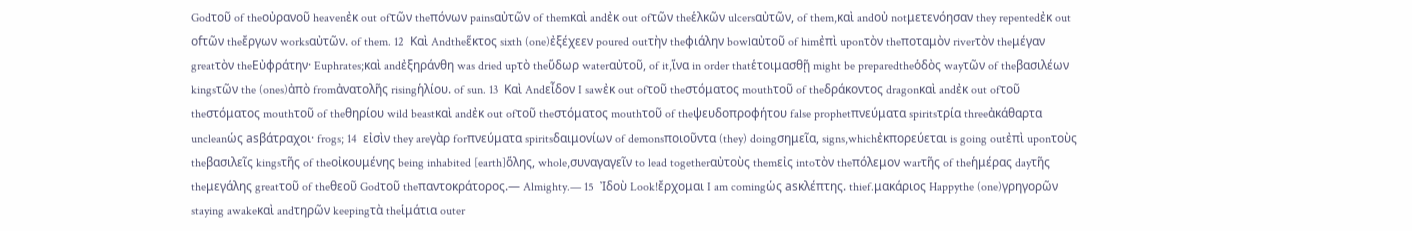Godτοῦ of theοὐρανοῦ heavenἐκ out ofτῶν theπόνων painsαὐτῶν of themκαὶ andἐκ out ofτῶν theἑλκῶν ulcersαὐτῶν, of them,καὶ andοὐ notμετενόησαν they repentedἐκ out ofτῶν theἔργων worksαὐτῶν. of them. 12  Καὶ Andtheἕκτος sixth (one)ἐξέχεεν poured outτὴν theφιάλην bowlαὐτοῦ of himἐπὶ uponτὸν theποταμὸν riverτὸν theμέγαν greatτὸν theΕὐφράτην· Euphrates;καὶ andἐξηράνθη was dried upτὸ theὕδωρ waterαὐτοῦ, of it,ἵνα in order thatἑτοιμασθῇ might be preparedtheὁδὸς wayτῶν of theβασιλέων kingsτῶν the (ones)ἀπὸ fromἀνατολῆς risingἡλίου. of sun. 13  Καὶ Andεἶδον I sawἐκ out ofτοῦ theστόματος mouthτοῦ of theδράκοντος dragonκαὶ andἐκ out ofτοῦ theστόματος mouthτοῦ of theθηρίου wild beastκαὶ andἐκ out ofτοῦ theστόματος mouthτοῦ of theψευδοπροφήτου false prophetπνεύματα spiritsτρία threeἀκάθαρτα uncleanὡς asβάτραχοι· frogs; 14  εἰσὶν they areγὰρ forπνεύματα spiritsδαιμονίων of demonsποιοῦντα (they) doingσημεῖα, signs,whichἐκπορεύεται is going outἐπὶ uponτοὺς theβασιλεῖς kingsτῆς of theοἰκουμένης being inhabited [earth]ὅλης, whole,συναγαγεῖν to lead togetherαὐτοὺς themεἰς intoτὸν theπόλεμον warτῆς of theἡμέρας dayτῆς theμεγάλης greatτοῦ of theθεοῦ Godτοῦ theπαντοκράτορος.— Almighty.— 15  Ἰδοὺ Look!ἔρχομαι I am comingὡς asκλέπτης. thief.μακάριος Happythe (one)γρηγορῶν staying awakeκαὶ andτηρῶν keepingτὰ theἱμάτια outer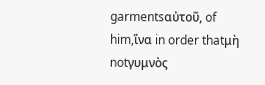garmentsαὐτοῦ, of him,ἵνα in order thatμὴ notγυμνὸς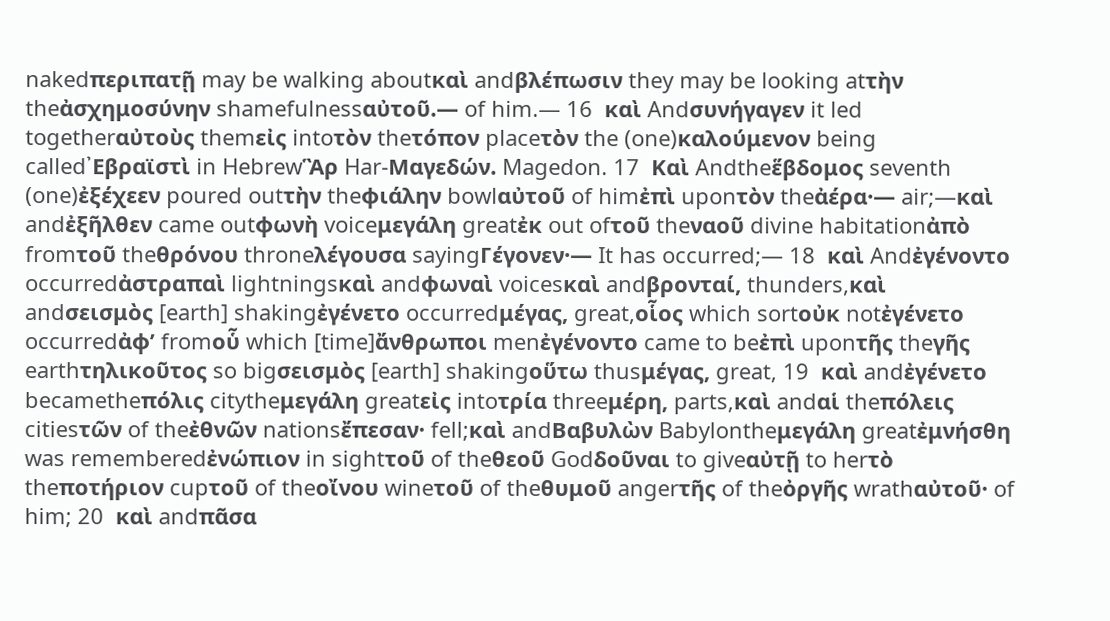nakedπεριπατῇ may be walking aboutκαὶ andβλέπωσιν they may be looking atτὴν theἀσχημοσύνην shamefulnessαὐτοῦ.— of him.— 16  καὶ Andσυνήγαγεν it led togetherαὐτοὺς themεἰς intoτὸν theτόπον placeτὸν the (one)καλούμενον being called᾿Εβραϊστὶ in HebrewἋρ Har-Μαγεδών. Magedon. 17  Καὶ Andtheἕβδομος seventh (one)ἐξέχεεν poured outτὴν theφιάλην bowlαὐτοῦ of himἐπὶ uponτὸν theἀέρα·— air;—καὶ andἐξῆλθεν came outφωνὴ voiceμεγάλη greatἐκ out ofτοῦ theναοῦ divine habitationἀπὸ fromτοῦ theθρόνου throneλέγουσα sayingΓέγονεν·— It has occurred;— 18  καὶ Andἐγένοντο occurredἀστραπαὶ lightningsκαὶ andφωναὶ voicesκαὶ andβρονταί, thunders,καὶ andσεισμὸς [earth] shakingἐγένετο occurredμέγας, great,οἷος which sortοὐκ notἐγένετο occurredἀφ’ fromοὗ which [time]ἄνθρωποι menἐγένοντο came to beἐπὶ uponτῆς theγῆς earthτηλικοῦτος so bigσεισμὸς [earth] shakingοὕτω thusμέγας, great, 19  καὶ andἐγένετο becametheπόλις citytheμεγάλη greatεἰς intoτρία threeμέρη, parts,καὶ andαἱ theπόλεις citiesτῶν of theἐθνῶν nationsἔπεσαν· fell;καὶ andΒαβυλὼν Babylontheμεγάλη greatἐμνήσθη was rememberedἐνώπιον in sightτοῦ of theθεοῦ Godδοῦναι to giveαὐτῇ to herτὸ theποτήριον cupτοῦ of theοἴνου wineτοῦ of theθυμοῦ angerτῆς of theὀργῆς wrathαὐτοῦ· of him; 20  καὶ andπᾶσα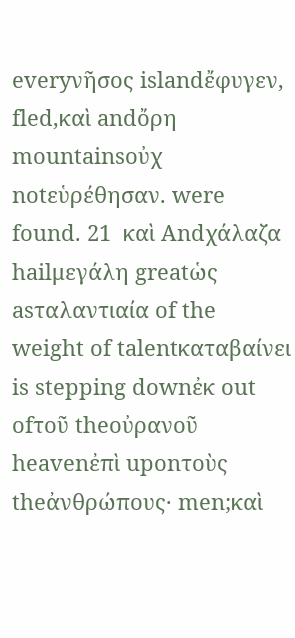everyνῆσος islandἔφυγεν, fled,καὶ andὄρη mountainsοὐχ notεὑρέθησαν. were found. 21  καὶ Andχάλαζα hailμεγάλη greatὡς asταλαντιαία of the weight of talentκαταβαίνει is stepping downἐκ out ofτοῦ theοὐρανοῦ heavenἐπὶ uponτοὺς theἀνθρώπους· men;καὶ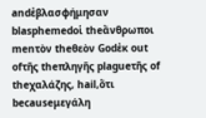andἐβλασφήμησαν blasphemedοἱ theἄνθρωποι menτὸν theθεὸν Godἐκ out ofτῆς theπληγῆς plagueτῆς of theχαλάζης, hail,ὅτι becauseμεγάλη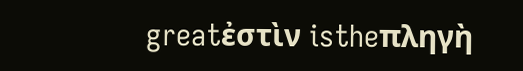greatἐστὶν istheπληγὴ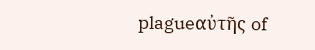plagueαὐτῆς of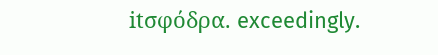itσφόδρα. exceedingly.